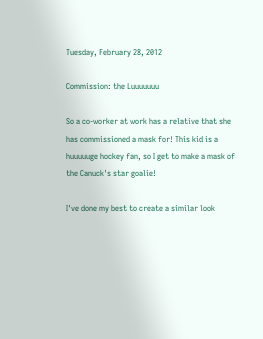Tuesday, February 28, 2012

Commission: the Luuuuuuu

So a co-worker at work has a relative that she has commissioned a mask for! This kid is a huuuuuge hockey fan, so I get to make a mask of the Canuck's star goalie!

I've done my best to create a similar look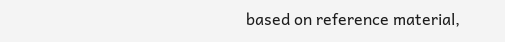based on reference material,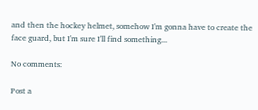and then the hockey helmet, somehow I'm gonna have to create the face guard, but I'm sure I'll find something...

No comments:

Post a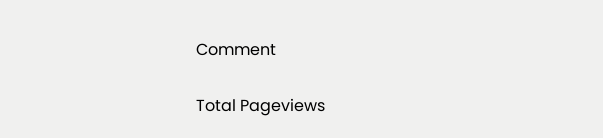Comment

Total Pageviews